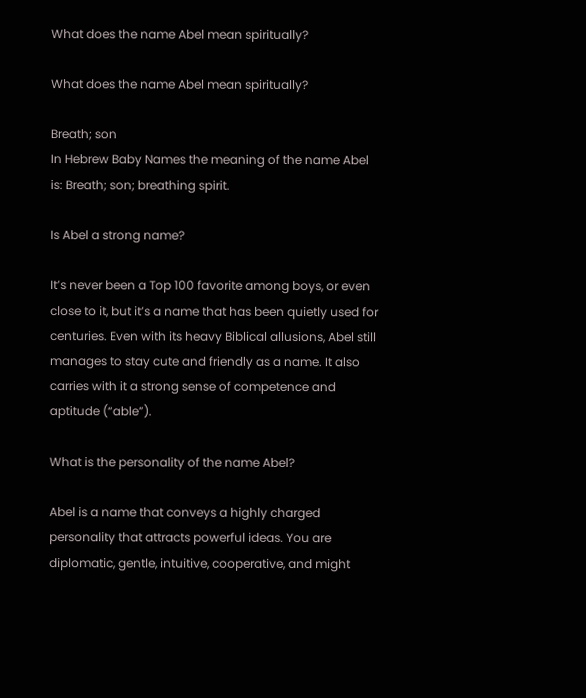What does the name Abel mean spiritually?

What does the name Abel mean spiritually?

Breath; son
In Hebrew Baby Names the meaning of the name Abel is: Breath; son; breathing spirit.

Is Abel a strong name?

It’s never been a Top 100 favorite among boys, or even close to it, but it’s a name that has been quietly used for centuries. Even with its heavy Biblical allusions, Abel still manages to stay cute and friendly as a name. It also carries with it a strong sense of competence and aptitude (“able”).

What is the personality of the name Abel?

Abel is a name that conveys a highly charged personality that attracts powerful ideas. You are diplomatic, gentle, intuitive, cooperative, and might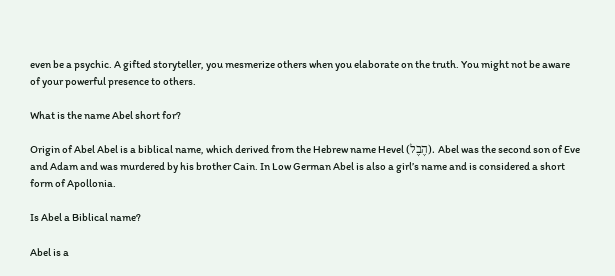even be a psychic. A gifted storyteller, you mesmerize others when you elaborate on the truth. You might not be aware of your powerful presence to others.

What is the name Abel short for?

Origin of Abel Abel is a biblical name, which derived from the Hebrew name Hevel (הֶבֶל). Abel was the second son of Eve and Adam and was murdered by his brother Cain. In Low German Abel is also a girl’s name and is considered a short form of Apollonia.

Is Abel a Biblical name?

Abel is a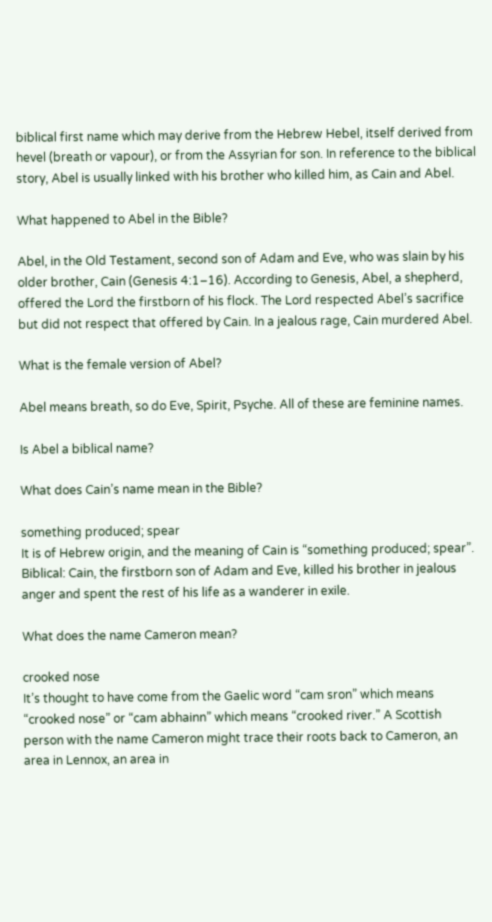biblical first name which may derive from the Hebrew Hebel, itself derived from hevel (breath or vapour), or from the Assyrian for son. In reference to the biblical story, Abel is usually linked with his brother who killed him, as Cain and Abel.

What happened to Abel in the Bible?

Abel, in the Old Testament, second son of Adam and Eve, who was slain by his older brother, Cain (Genesis 4:1–16). According to Genesis, Abel, a shepherd, offered the Lord the firstborn of his flock. The Lord respected Abel’s sacrifice but did not respect that offered by Cain. In a jealous rage, Cain murdered Abel.

What is the female version of Abel?

Abel means breath, so do Eve, Spirit, Psyche. All of these are feminine names.

Is Abel a biblical name?

What does Cain’s name mean in the Bible?

something produced; spear
It is of Hebrew origin, and the meaning of Cain is “something produced; spear”. Biblical: Cain, the firstborn son of Adam and Eve, killed his brother in jealous anger and spent the rest of his life as a wanderer in exile.

What does the name Cameron mean?

crooked nose
It’s thought to have come from the Gaelic word “cam sron” which means “crooked nose” or “cam abhainn” which means “crooked river.” A Scottish person with the name Cameron might trace their roots back to Cameron, an area in Lennox, an area in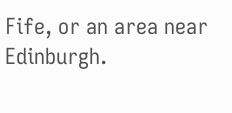Fife, or an area near Edinburgh.